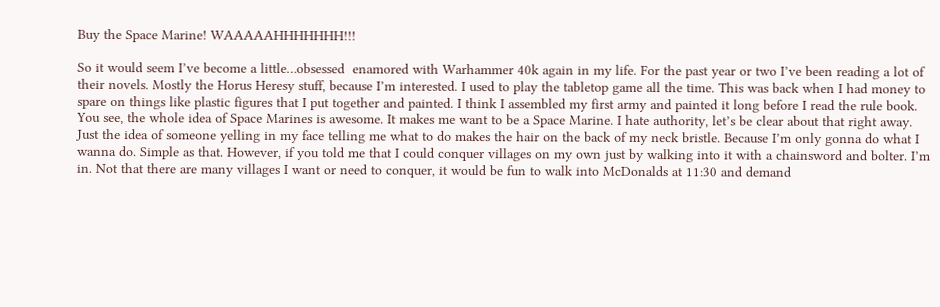Buy the Space Marine! WAAAAAHHHHHHH!!!

So it would seem I’ve become a little…obsessed  enamored with Warhammer 40k again in my life. For the past year or two I’ve been reading a lot of their novels. Mostly the Horus Heresy stuff, because I’m interested. I used to play the tabletop game all the time. This was back when I had money to spare on things like plastic figures that I put together and painted. I think I assembled my first army and painted it long before I read the rule book. You see, the whole idea of Space Marines is awesome. It makes me want to be a Space Marine. I hate authority, let’s be clear about that right away. Just the idea of someone yelling in my face telling me what to do makes the hair on the back of my neck bristle. Because I’m only gonna do what I wanna do. Simple as that. However, if you told me that I could conquer villages on my own just by walking into it with a chainsword and bolter. I’m in. Not that there are many villages I want or need to conquer, it would be fun to walk into McDonalds at 11:30 and demand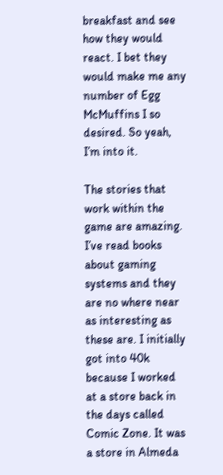breakfast and see how they would react. I bet they would make me any number of Egg McMuffins I so desired. So yeah, I’m into it.

The stories that work within the game are amazing. I’ve read books about gaming systems and they are no where near as interesting as these are. I initially got into 40k because I worked at a store back in the days called Comic Zone. It was a store in Almeda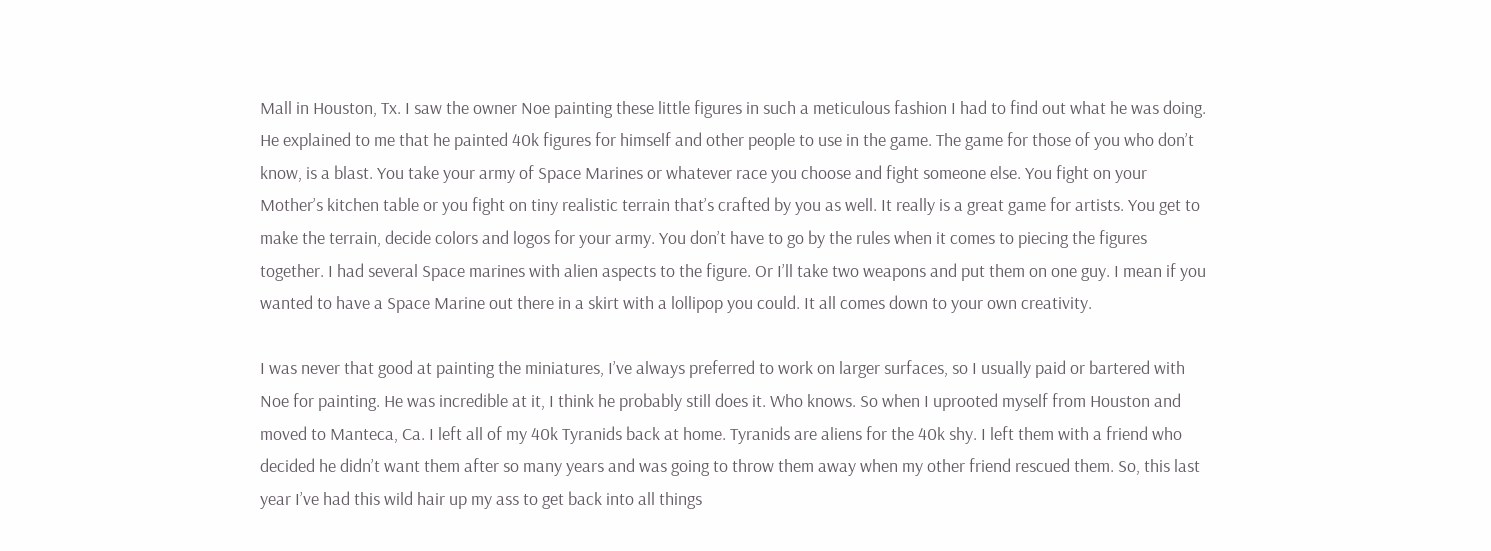Mall in Houston, Tx. I saw the owner Noe painting these little figures in such a meticulous fashion I had to find out what he was doing. He explained to me that he painted 40k figures for himself and other people to use in the game. The game for those of you who don’t know, is a blast. You take your army of Space Marines or whatever race you choose and fight someone else. You fight on your Mother’s kitchen table or you fight on tiny realistic terrain that’s crafted by you as well. It really is a great game for artists. You get to make the terrain, decide colors and logos for your army. You don’t have to go by the rules when it comes to piecing the figures together. I had several Space marines with alien aspects to the figure. Or I’ll take two weapons and put them on one guy. I mean if you wanted to have a Space Marine out there in a skirt with a lollipop you could. It all comes down to your own creativity.

I was never that good at painting the miniatures, I’ve always preferred to work on larger surfaces, so I usually paid or bartered with Noe for painting. He was incredible at it, I think he probably still does it. Who knows. So when I uprooted myself from Houston and moved to Manteca, Ca. I left all of my 40k Tyranids back at home. Tyranids are aliens for the 40k shy. I left them with a friend who decided he didn’t want them after so many years and was going to throw them away when my other friend rescued them. So, this last year I’ve had this wild hair up my ass to get back into all things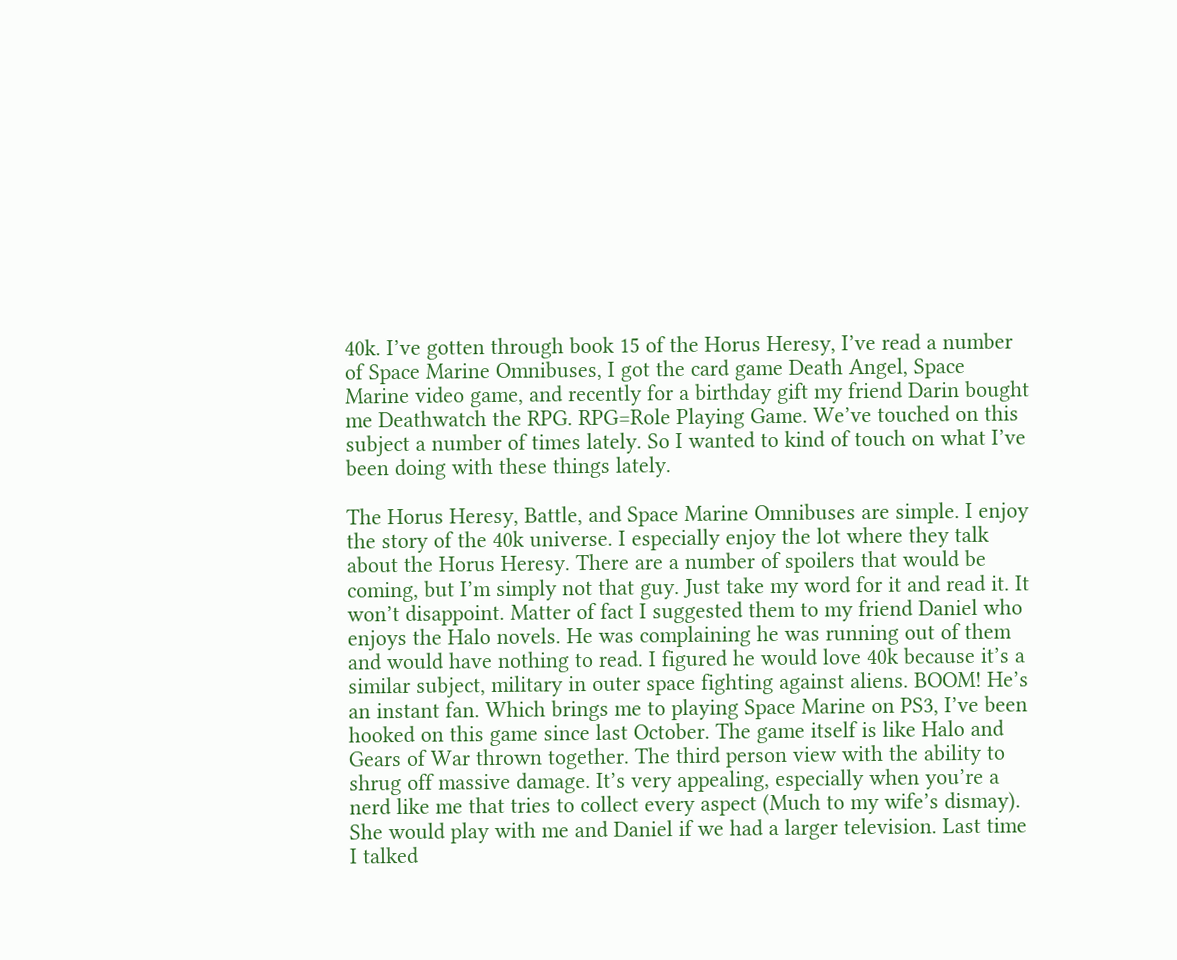40k. I’ve gotten through book 15 of the Horus Heresy, I’ve read a number of Space Marine Omnibuses, I got the card game Death Angel, Space Marine video game, and recently for a birthday gift my friend Darin bought me Deathwatch the RPG. RPG=Role Playing Game. We’ve touched on this subject a number of times lately. So I wanted to kind of touch on what I’ve been doing with these things lately.

The Horus Heresy, Battle, and Space Marine Omnibuses are simple. I enjoy the story of the 40k universe. I especially enjoy the lot where they talk about the Horus Heresy. There are a number of spoilers that would be coming, but I’m simply not that guy. Just take my word for it and read it. It won’t disappoint. Matter of fact I suggested them to my friend Daniel who enjoys the Halo novels. He was complaining he was running out of them and would have nothing to read. I figured he would love 40k because it’s a similar subject, military in outer space fighting against aliens. BOOM! He’s an instant fan. Which brings me to playing Space Marine on PS3, I’ve been hooked on this game since last October. The game itself is like Halo and Gears of War thrown together. The third person view with the ability to shrug off massive damage. It’s very appealing, especially when you’re a nerd like me that tries to collect every aspect (Much to my wife’s dismay). She would play with me and Daniel if we had a larger television. Last time I talked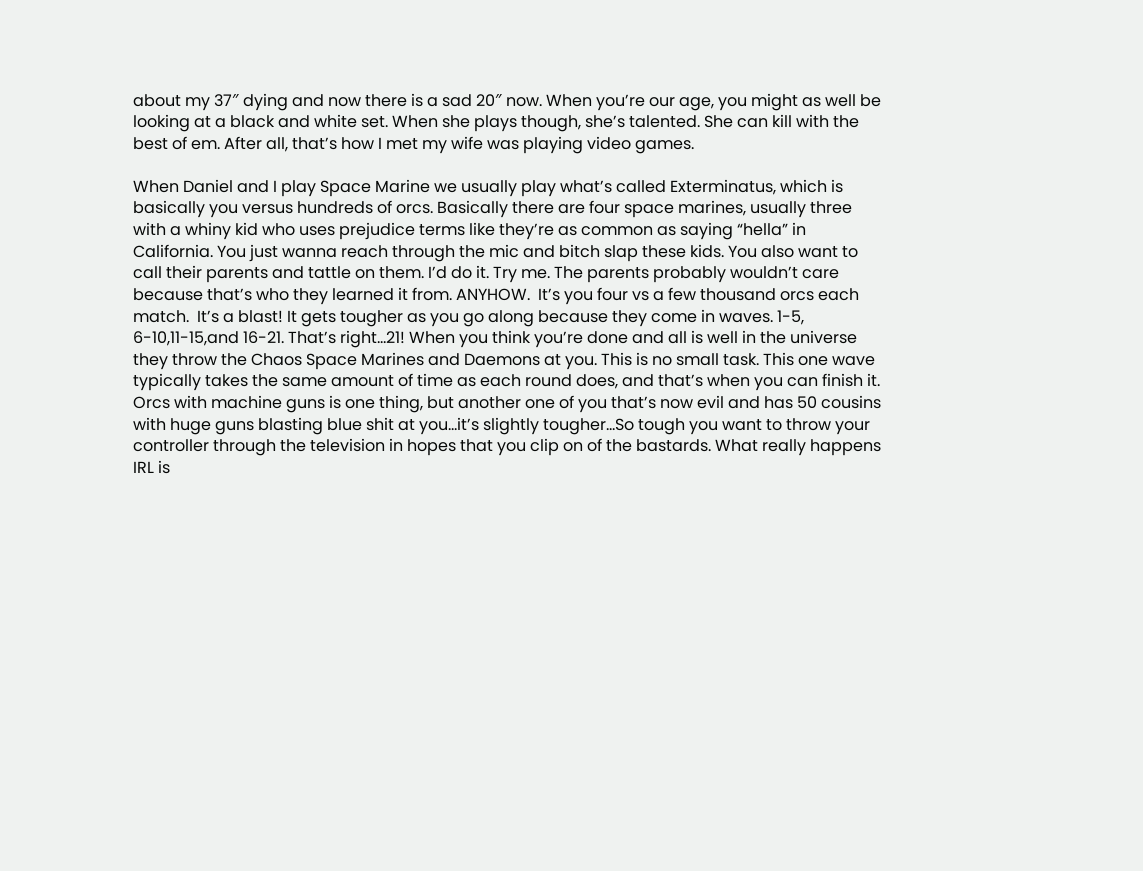about my 37″ dying and now there is a sad 20″ now. When you’re our age, you might as well be looking at a black and white set. When she plays though, she’s talented. She can kill with the best of em. After all, that’s how I met my wife was playing video games.

When Daniel and I play Space Marine we usually play what’s called Exterminatus, which is basically you versus hundreds of orcs. Basically there are four space marines, usually three with a whiny kid who uses prejudice terms like they’re as common as saying “hella” in California. You just wanna reach through the mic and bitch slap these kids. You also want to call their parents and tattle on them. I’d do it. Try me. The parents probably wouldn’t care because that’s who they learned it from. ANYHOW.  It’s you four vs a few thousand orcs each match.  It’s a blast! It gets tougher as you go along because they come in waves. 1-5, 6-10,11-15,and 16-21. That’s right…21! When you think you’re done and all is well in the universe they throw the Chaos Space Marines and Daemons at you. This is no small task. This one wave typically takes the same amount of time as each round does, and that’s when you can finish it. Orcs with machine guns is one thing, but another one of you that’s now evil and has 50 cousins with huge guns blasting blue shit at you…it’s slightly tougher…So tough you want to throw your controller through the television in hopes that you clip on of the bastards. What really happens IRL is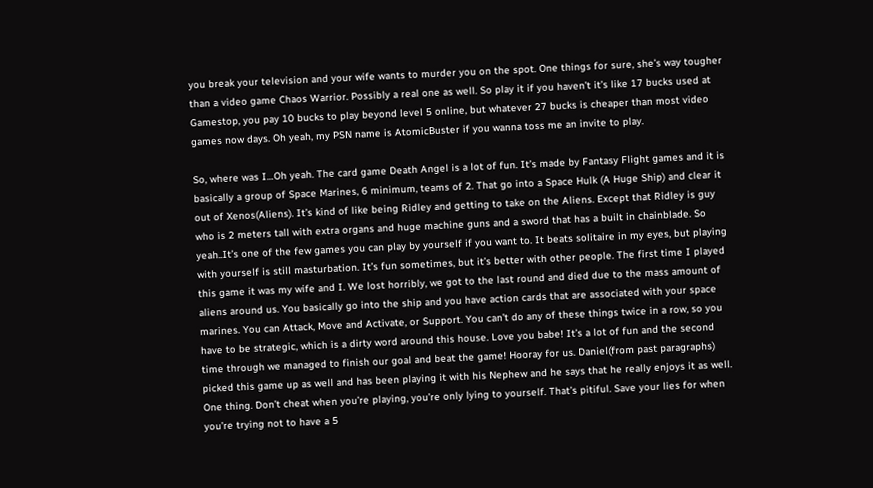you break your television and your wife wants to murder you on the spot. One things for sure, she’s way tougher than a video game Chaos Warrior. Possibly a real one as well. So play it if you haven’t it’s like 17 bucks used at Gamestop, you pay 10 bucks to play beyond level 5 online, but whatever 27 bucks is cheaper than most video games now days. Oh yeah, my PSN name is AtomicBuster if you wanna toss me an invite to play.

So, where was I…Oh yeah. The card game Death Angel is a lot of fun. It’s made by Fantasy Flight games and it is basically a group of Space Marines, 6 minimum, teams of 2. That go into a Space Hulk (A Huge Ship) and clear it out of Xenos(Aliens). It’s kind of like being Ridley and getting to take on the Aliens. Except that Ridley is guy who is 2 meters tall with extra organs and huge machine guns and a sword that has a built in chainblade. So yeah..It’s one of the few games you can play by yourself if you want to. It beats solitaire in my eyes, but playing with yourself is still masturbation. It’s fun sometimes, but it’s better with other people. The first time I played this game it was my wife and I. We lost horribly, we got to the last round and died due to the mass amount of aliens around us. You basically go into the ship and you have action cards that are associated with your space marines. You can Attack, Move and Activate, or Support. You can’t do any of these things twice in a row, so you have to be strategic, which is a dirty word around this house. Love you babe! It’s a lot of fun and the second time through we managed to finish our goal and beat the game! Hooray for us. Daniel(from past paragraphs) picked this game up as well and has been playing it with his Nephew and he says that he really enjoys it as well. One thing. Don’t cheat when you’re playing, you’re only lying to yourself. That’s pitiful. Save your lies for when you’re trying not to have a 5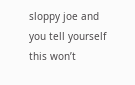sloppy joe and you tell yourself this won’t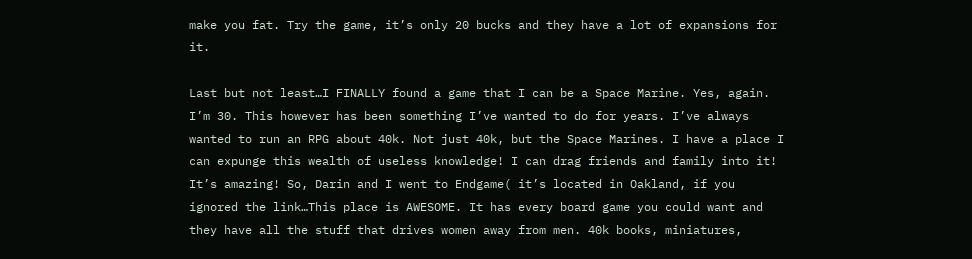make you fat. Try the game, it’s only 20 bucks and they have a lot of expansions for it.

Last but not least…I FINALLY found a game that I can be a Space Marine. Yes, again. I’m 30. This however has been something I’ve wanted to do for years. I’ve always wanted to run an RPG about 40k. Not just 40k, but the Space Marines. I have a place I can expunge this wealth of useless knowledge! I can drag friends and family into it! It’s amazing! So, Darin and I went to Endgame( it’s located in Oakland, if you ignored the link…This place is AWESOME. It has every board game you could want and they have all the stuff that drives women away from men. 40k books, miniatures,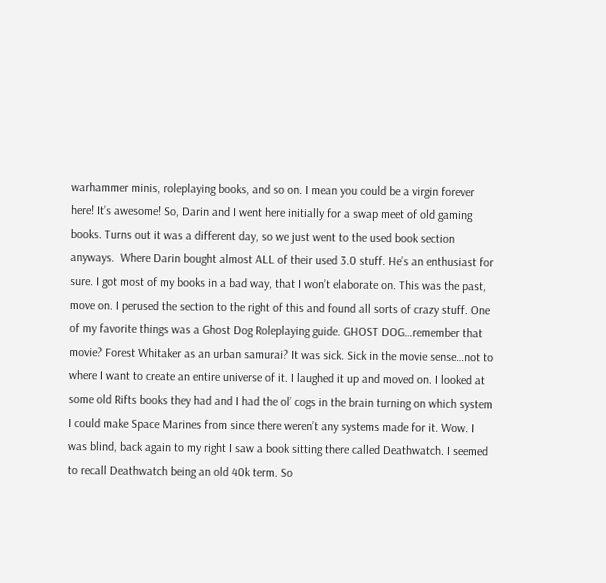warhammer minis, roleplaying books, and so on. I mean you could be a virgin forever here! It’s awesome! So, Darin and I went here initially for a swap meet of old gaming books. Turns out it was a different day, so we just went to the used book section anyways.  Where Darin bought almost ALL of their used 3.0 stuff. He’s an enthusiast for sure. I got most of my books in a bad way, that I won’t elaborate on. This was the past, move on. I perused the section to the right of this and found all sorts of crazy stuff. One of my favorite things was a Ghost Dog Roleplaying guide. GHOST DOG…remember that movie? Forest Whitaker as an urban samurai? It was sick. Sick in the movie sense…not to where I want to create an entire universe of it. I laughed it up and moved on. I looked at some old Rifts books they had and I had the ol’ cogs in the brain turning on which system I could make Space Marines from since there weren’t any systems made for it. Wow. I was blind, back again to my right I saw a book sitting there called Deathwatch. I seemed to recall Deathwatch being an old 40k term. So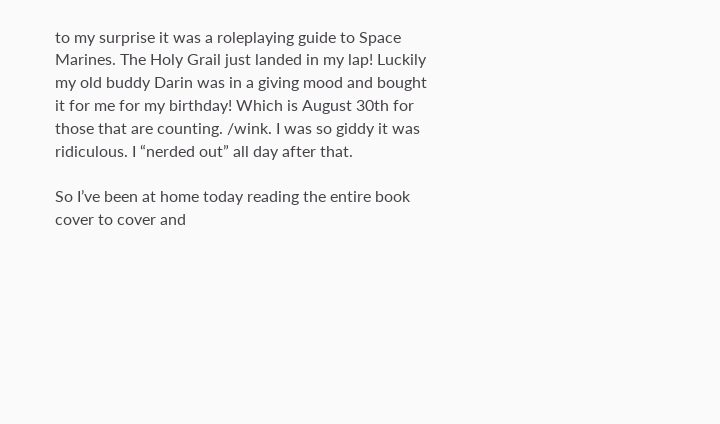to my surprise it was a roleplaying guide to Space Marines. The Holy Grail just landed in my lap! Luckily my old buddy Darin was in a giving mood and bought it for me for my birthday! Which is August 30th for those that are counting. /wink. I was so giddy it was ridiculous. I “nerded out” all day after that.

So I’ve been at home today reading the entire book cover to cover and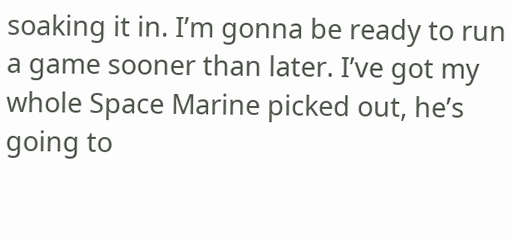soaking it in. I’m gonna be ready to run a game sooner than later. I’ve got my whole Space Marine picked out, he’s going to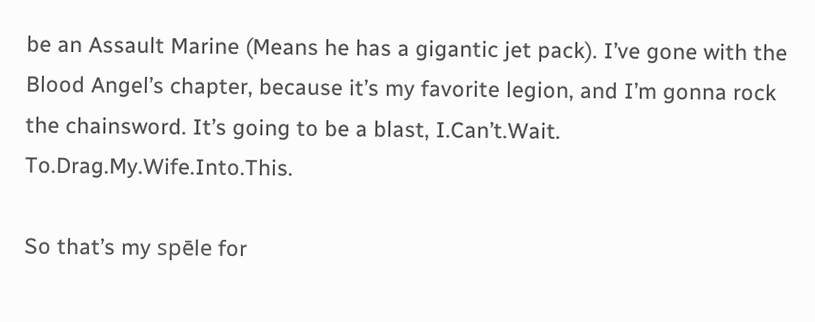be an Assault Marine (Means he has a gigantic jet pack). I’ve gone with the Blood Angel’s chapter, because it’s my favorite legion, and I’m gonna rock the chainsword. It’s going to be a blast, I.Can’t.Wait. To.Drag.My.Wife.Into.This.

So that’s my spēle for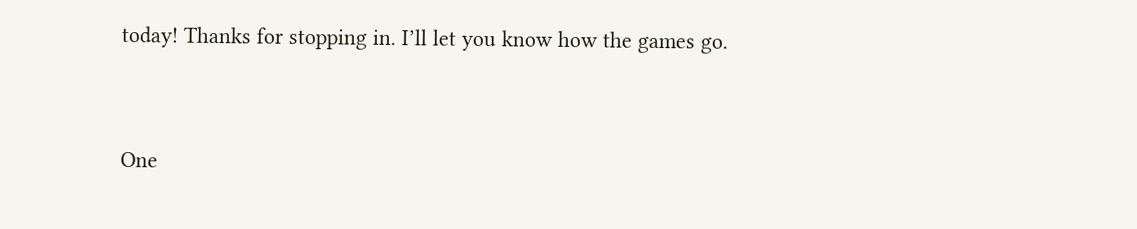today! Thanks for stopping in. I’ll let you know how the games go.


One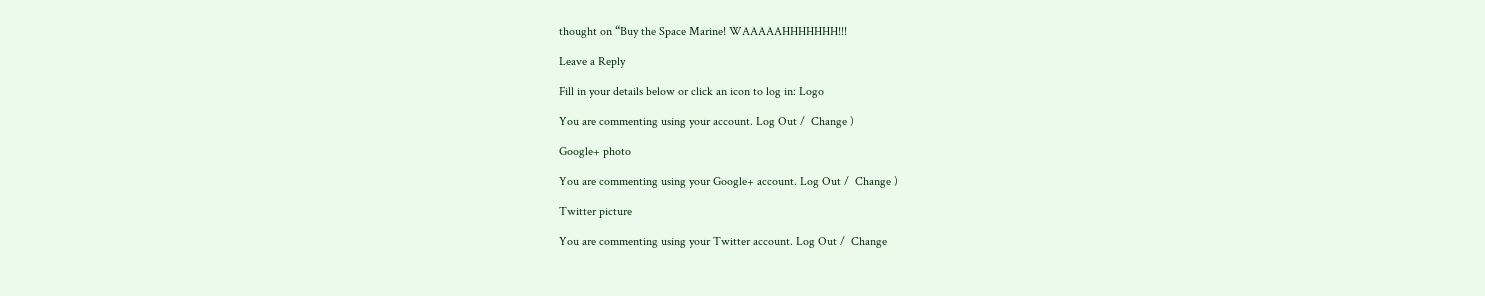thought on “Buy the Space Marine! WAAAAAHHHHHHH!!!

Leave a Reply

Fill in your details below or click an icon to log in: Logo

You are commenting using your account. Log Out /  Change )

Google+ photo

You are commenting using your Google+ account. Log Out /  Change )

Twitter picture

You are commenting using your Twitter account. Log Out /  Change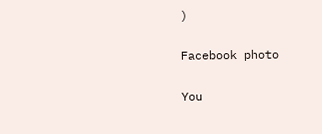)

Facebook photo

You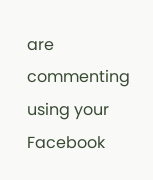are commenting using your Facebook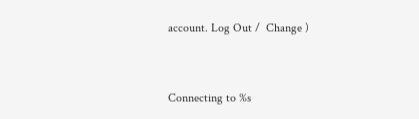account. Log Out /  Change )


Connecting to %s